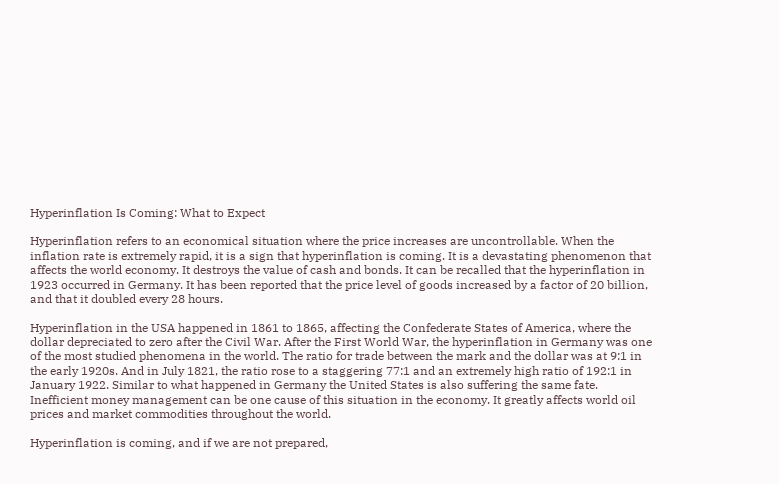Hyperinflation Is Coming: What to Expect

Hyperinflation refers to an economical situation where the price increases are uncontrollable. When the inflation rate is extremely rapid, it is a sign that hyperinflation is coming. It is a devastating phenomenon that affects the world economy. It destroys the value of cash and bonds. It can be recalled that the hyperinflation in 1923 occurred in Germany. It has been reported that the price level of goods increased by a factor of 20 billion, and that it doubled every 28 hours.

Hyperinflation in the USA happened in 1861 to 1865, affecting the Confederate States of America, where the dollar depreciated to zero after the Civil War. After the First World War, the hyperinflation in Germany was one of the most studied phenomena in the world. The ratio for trade between the mark and the dollar was at 9:1 in the early 1920s. And in July 1821, the ratio rose to a staggering 77:1 and an extremely high ratio of 192:1 in January 1922. Similar to what happened in Germany the United States is also suffering the same fate. Inefficient money management can be one cause of this situation in the economy. It greatly affects world oil prices and market commodities throughout the world.

Hyperinflation is coming, and if we are not prepared,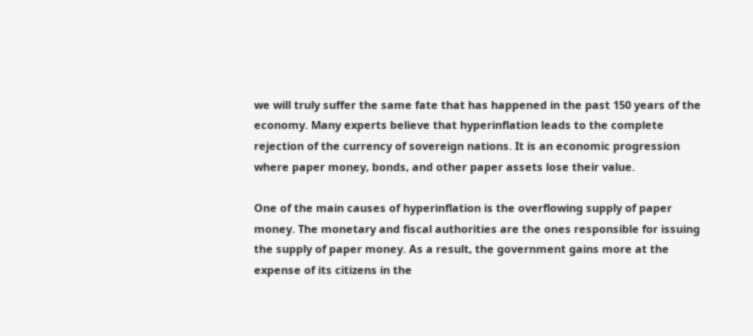we will truly suffer the same fate that has happened in the past 150 years of the economy. Many experts believe that hyperinflation leads to the complete rejection of the currency of sovereign nations. It is an economic progression where paper money, bonds, and other paper assets lose their value.

One of the main causes of hyperinflation is the overflowing supply of paper money. The monetary and fiscal authorities are the ones responsible for issuing the supply of paper money. As a result, the government gains more at the expense of its citizens in the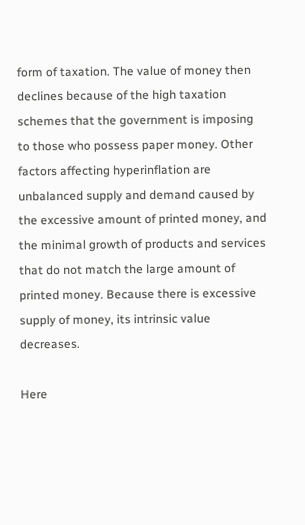form of taxation. The value of money then declines because of the high taxation schemes that the government is imposing to those who possess paper money. Other factors affecting hyperinflation are unbalanced supply and demand caused by the excessive amount of printed money, and the minimal growth of products and services that do not match the large amount of printed money. Because there is excessive supply of money, its intrinsic value decreases.

Here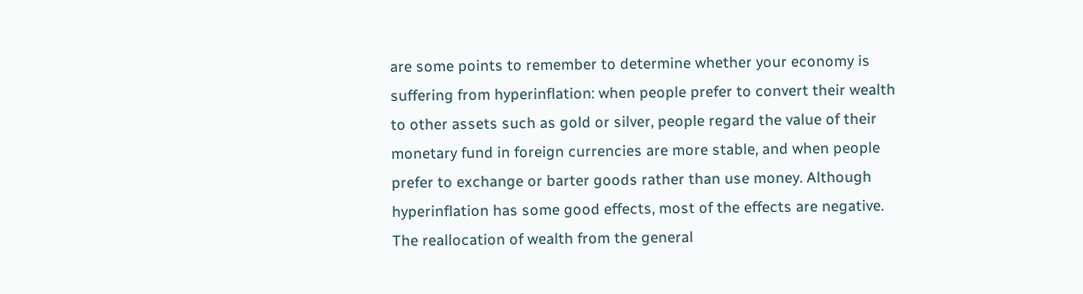are some points to remember to determine whether your economy is suffering from hyperinflation: when people prefer to convert their wealth to other assets such as gold or silver, people regard the value of their monetary fund in foreign currencies are more stable, and when people prefer to exchange or barter goods rather than use money. Although hyperinflation has some good effects, most of the effects are negative. The reallocation of wealth from the general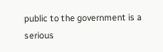public to the government is a serious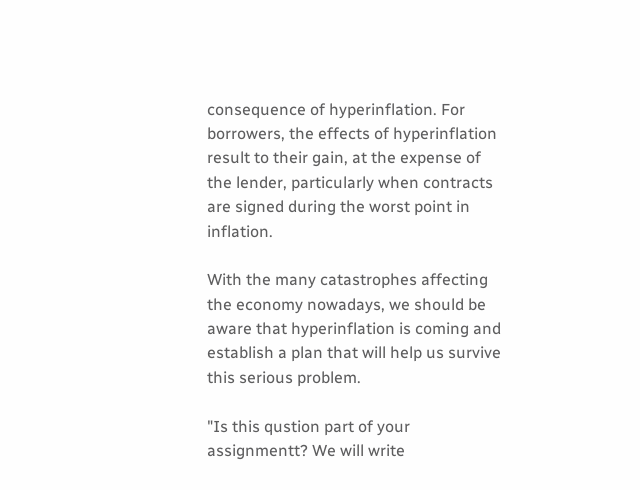consequence of hyperinflation. For borrowers, the effects of hyperinflation result to their gain, at the expense of the lender, particularly when contracts are signed during the worst point in inflation.

With the many catastrophes affecting the economy nowadays, we should be aware that hyperinflation is coming and establish a plan that will help us survive this serious problem.

"Is this qustion part of your assignmentt? We will write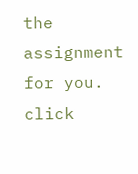the assignment for you. click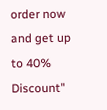order now and get up to 40% Discount"